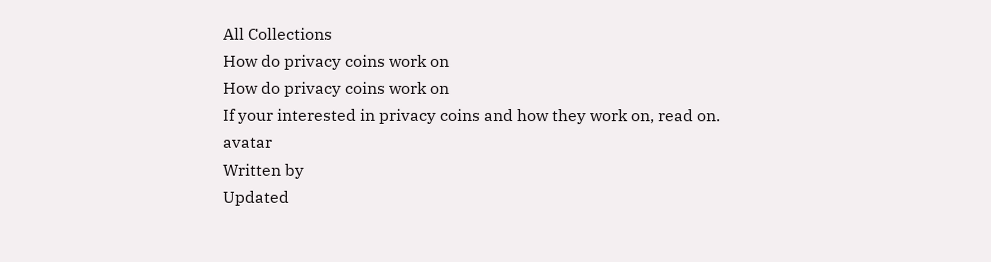All Collections
How do privacy coins work on
How do privacy coins work on
If your interested in privacy coins and how they work on, read on. avatar
Written by
Updated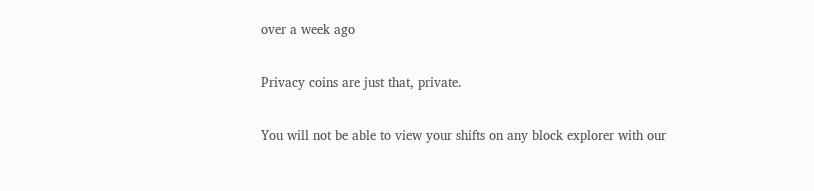over a week ago

Privacy coins are just that, private.

You will not be able to view your shifts on any block explorer with our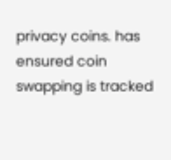privacy coins. has ensured coin swapping is tracked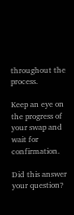throughout the process.

Keep an eye on the progress of your swap and wait for confirmation.

Did this answer your question?